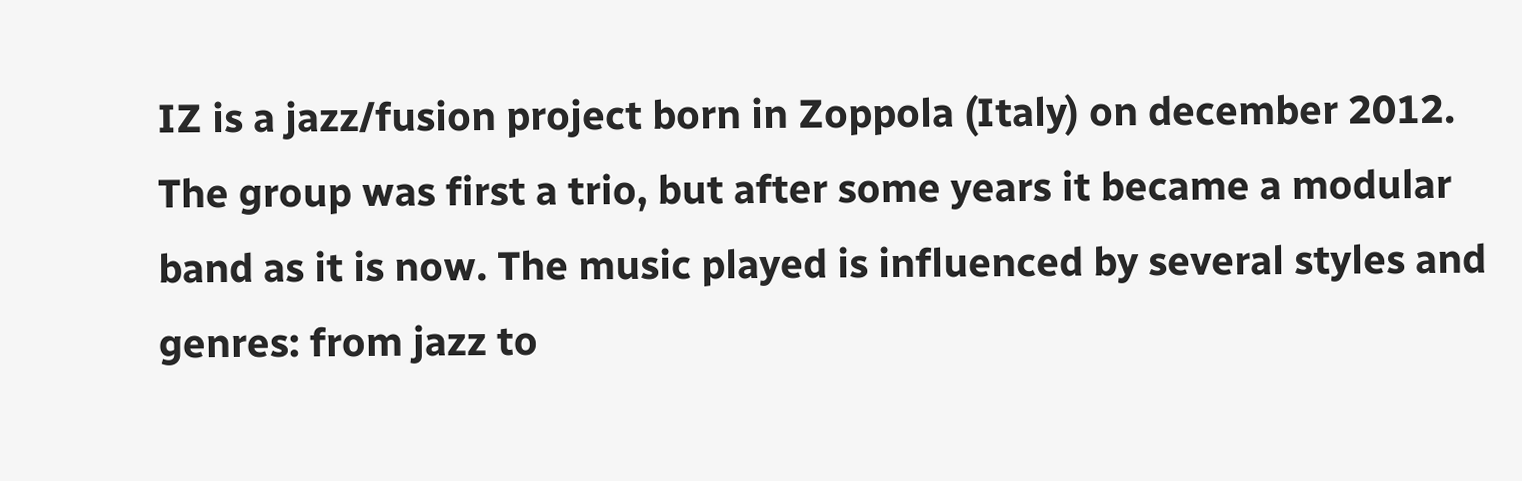IZ is a jazz/fusion project born in Zoppola (Italy) on december 2012. The group was first a trio, but after some years it became a modular band as it is now. The music played is influenced by several styles and genres: from jazz to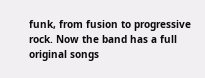funk, from fusion to progressive rock. Now the band has a full original songs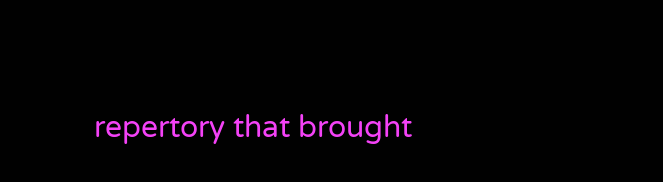repertory that brought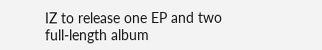IZ to release one EP and two full-length album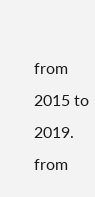from 2015 to 2019. from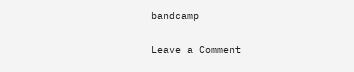bandcamp

Leave a Comment